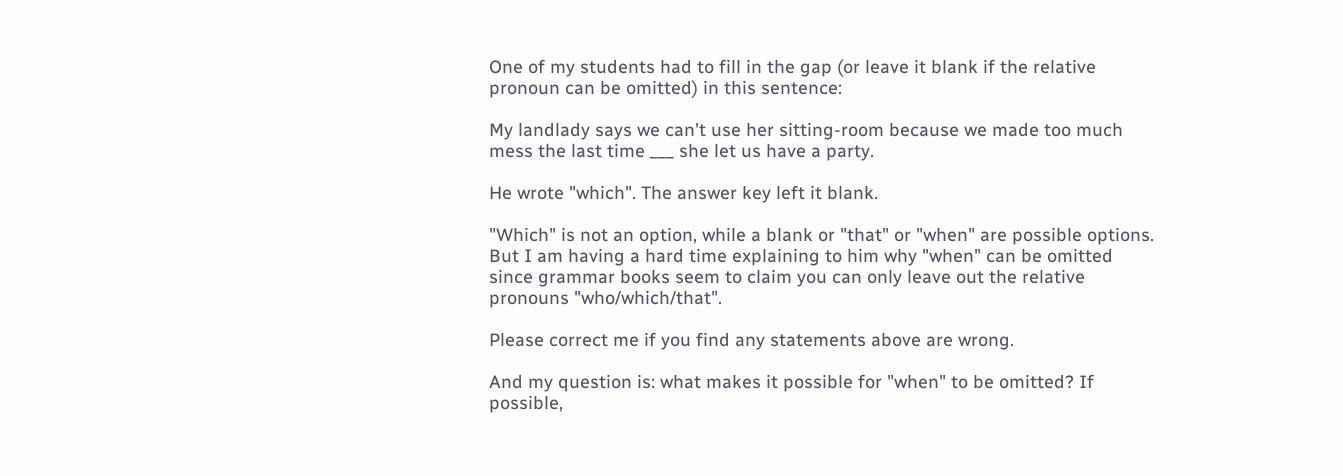One of my students had to fill in the gap (or leave it blank if the relative pronoun can be omitted) in this sentence:

My landlady says we can't use her sitting-room because we made too much mess the last time ___ she let us have a party.

He wrote "which". The answer key left it blank.

"Which" is not an option, while a blank or "that" or "when" are possible options. But I am having a hard time explaining to him why "when" can be omitted since grammar books seem to claim you can only leave out the relative pronouns "who/which/that".

Please correct me if you find any statements above are wrong.

And my question is: what makes it possible for "when" to be omitted? If possible,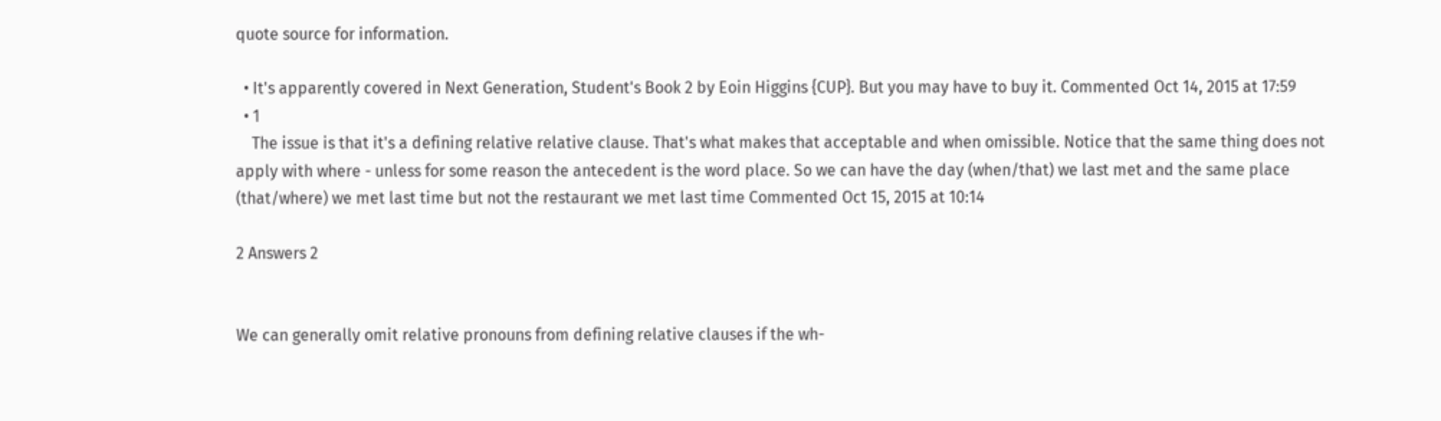quote source for information.

  • It's apparently covered in Next Generation, Student's Book 2 by Eoin Higgins {CUP}. But you may have to buy it. Commented Oct 14, 2015 at 17:59
  • 1
    The issue is that it's a defining relative relative clause. That's what makes that acceptable and when omissible. Notice that the same thing does not apply with where - unless for some reason the antecedent is the word place. So we can have the day (when/that) we last met and the same place (that/where) we met last time but not the restaurant we met last time Commented Oct 15, 2015 at 10:14

2 Answers 2


We can generally omit relative pronouns from defining relative clauses if the wh-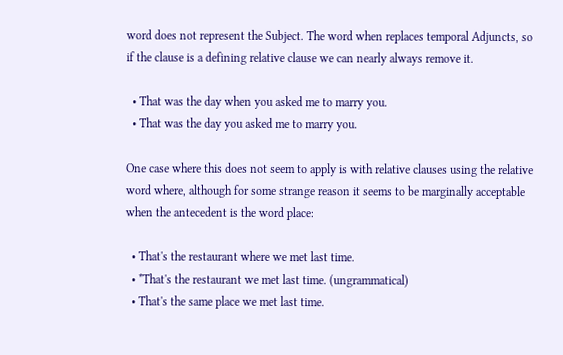word does not represent the Subject. The word when replaces temporal Adjuncts, so if the clause is a defining relative clause we can nearly always remove it.

  • That was the day when you asked me to marry you.
  • That was the day you asked me to marry you.

One case where this does not seem to apply is with relative clauses using the relative word where, although for some strange reason it seems to be marginally acceptable when the antecedent is the word place:

  • That's the restaurant where we met last time.
  • *That's the restaurant we met last time. (ungrammatical)
  • That's the same place we met last time.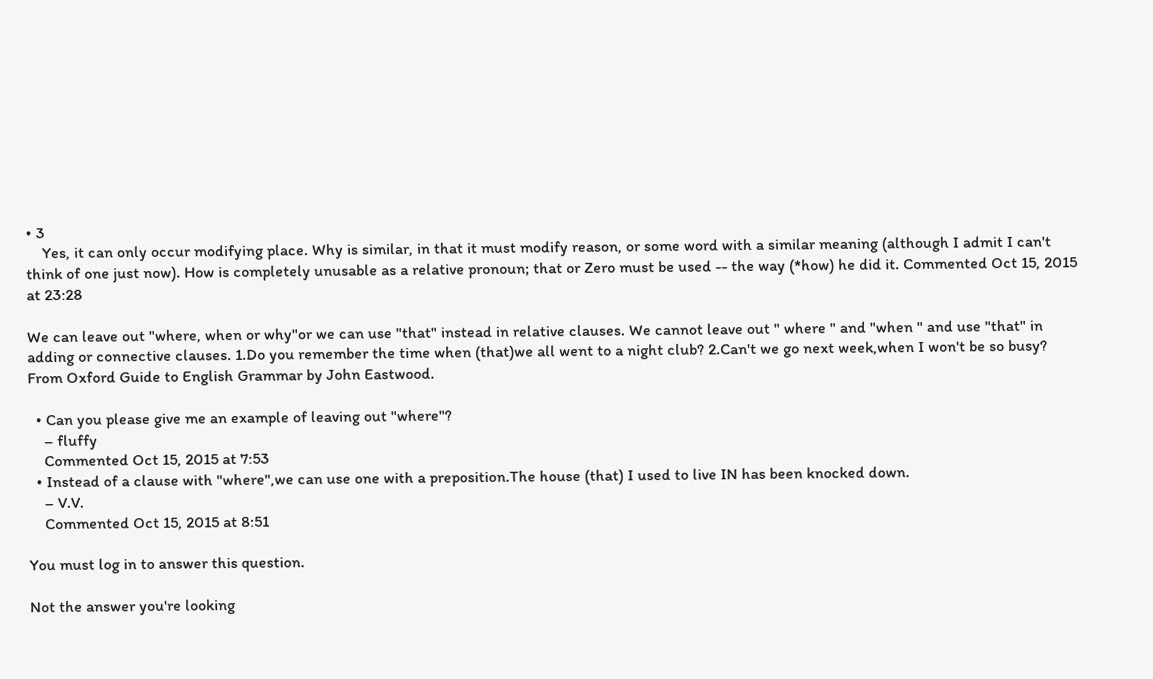• 3
    Yes, it can only occur modifying place. Why is similar, in that it must modify reason, or some word with a similar meaning (although I admit I can't think of one just now). How is completely unusable as a relative pronoun; that or Zero must be used -- the way (*how) he did it. Commented Oct 15, 2015 at 23:28

We can leave out "where, when or why"or we can use "that" instead in relative clauses. We cannot leave out " where " and "when " and use "that" in adding or connective clauses. 1.Do you remember the time when (that)we all went to a night club? 2.Can't we go next week,when I won't be so busy? From Oxford Guide to English Grammar by John Eastwood.

  • Can you please give me an example of leaving out "where"?
    – fluffy
    Commented Oct 15, 2015 at 7:53
  • Instead of a clause with "where",we can use one with a preposition.The house (that) I used to live IN has been knocked down.
    – V.V.
    Commented Oct 15, 2015 at 8:51

You must log in to answer this question.

Not the answer you're looking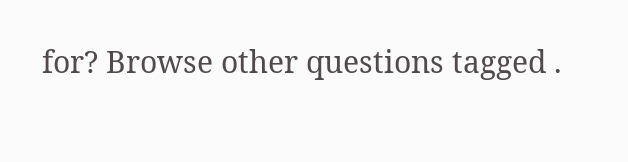for? Browse other questions tagged .